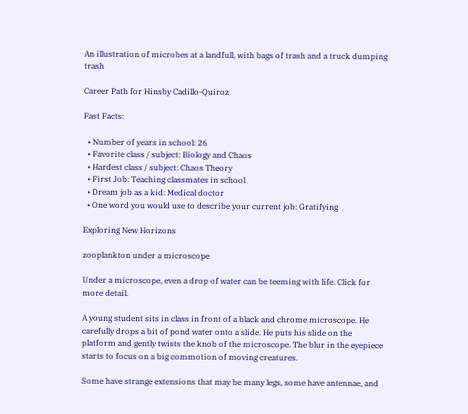An illustration of microbes at a landfull, with bags of trash and a truck dumping trash

Career Path for Hinsby Cadillo-Quiroz

Fast Facts:

  • Number of years in school: 26
  • Favorite class / subject: Biology and Chaos
  • Hardest class / subject: Chaos Theory
  • First Job: Teaching classmates in school
  • Dream job as a kid: Medical doctor
  • One word you would use to describe your current job: Gratifying

Exploring New Horizons

zooplankton under a microscope

Under a microscope, even a drop of water can be teeming with life. Click for more detail.

A young student sits in class in front of a black and chrome microscope. He carefully drops a bit of pond water onto a slide. He puts his slide on the platform and gently twists the knob of the microscope. The blur in the eyepiece starts to focus on a big commotion of moving creatures.

Some have strange extensions that may be many legs, some have antennae, and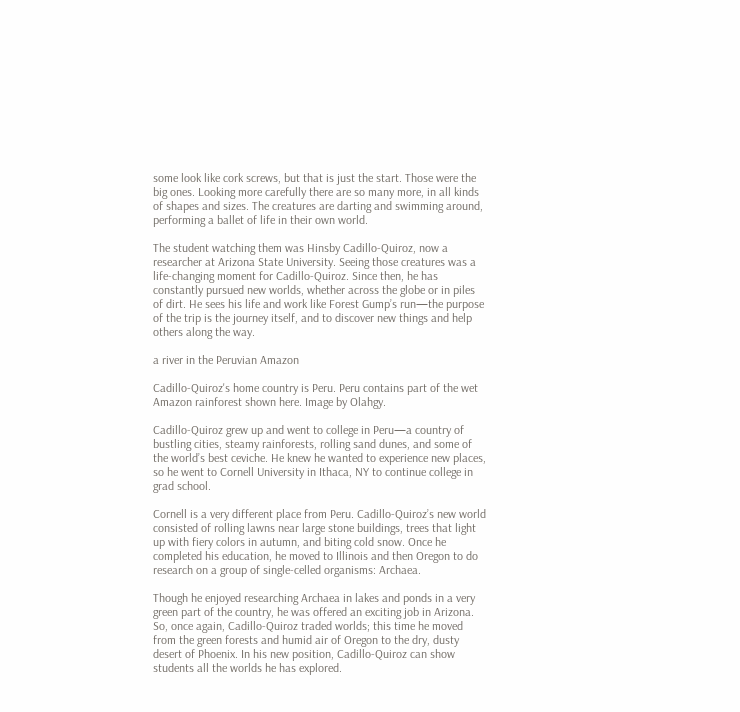some look like cork screws, but that is just the start. Those were the big ones. Looking more carefully there are so many more, in all kinds of shapes and sizes. The creatures are darting and swimming around, performing a ballet of life in their own world.

The student watching them was Hinsby Cadillo-Quiroz, now a researcher at Arizona State University. Seeing those creatures was a life-changing moment for Cadillo-Quiroz. Since then, he has constantly pursued new worlds, whether across the globe or in piles of dirt. He sees his life and work like Forest Gump’s run—the purpose of the trip is the journey itself, and to discover new things and help others along the way.

a river in the Peruvian Amazon

Cadillo-Quiroz's home country is Peru. Peru contains part of the wet Amazon rainforest shown here. Image by Olahgy.

Cadillo-Quiroz grew up and went to college in Peru—a country of bustling cities, steamy rainforests, rolling sand dunes, and some of the world’s best ceviche. He knew he wanted to experience new places, so he went to Cornell University in Ithaca, NY to continue college in grad school.

Cornell is a very different place from Peru. Cadillo-Quiroz’s new world consisted of rolling lawns near large stone buildings, trees that light up with fiery colors in autumn, and biting cold snow. Once he completed his education, he moved to Illinois and then Oregon to do research on a group of single-celled organisms: Archaea.

Though he enjoyed researching Archaea in lakes and ponds in a very green part of the country, he was offered an exciting job in Arizona. So, once again, Cadillo-Quiroz traded worlds; this time he moved from the green forests and humid air of Oregon to the dry, dusty desert of Phoenix. In his new position, Cadillo-Quiroz can show students all the worlds he has explored.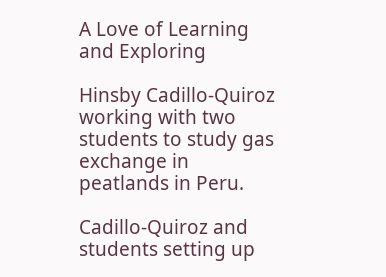A Love of Learning and Exploring

Hinsby Cadillo-Quiroz working with two students to study gas exchange in peatlands in Peru.

Cadillo-Quiroz and students setting up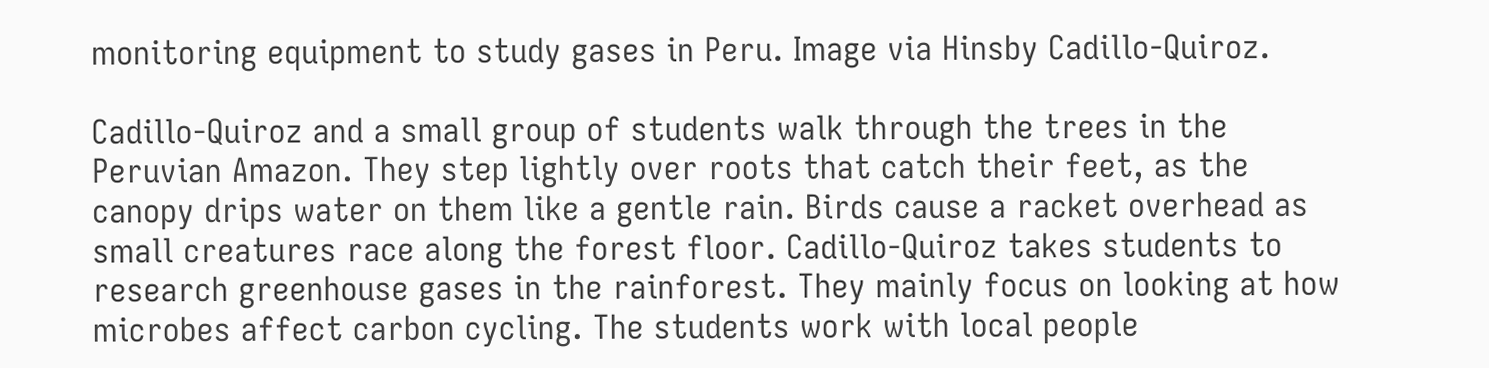monitoring equipment to study gases in Peru. Image via Hinsby Cadillo-Quiroz.

Cadillo-Quiroz and a small group of students walk through the trees in the Peruvian Amazon. They step lightly over roots that catch their feet, as the canopy drips water on them like a gentle rain. Birds cause a racket overhead as small creatures race along the forest floor. Cadillo-Quiroz takes students to research greenhouse gases in the rainforest. They mainly focus on looking at how microbes affect carbon cycling. The students work with local people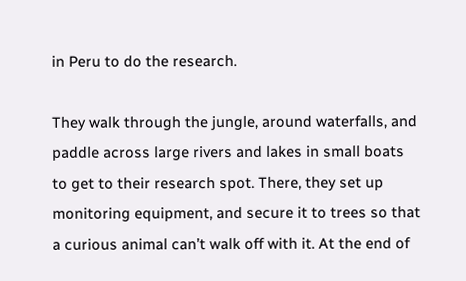in Peru to do the research.

They walk through the jungle, around waterfalls, and paddle across large rivers and lakes in small boats to get to their research spot. There, they set up monitoring equipment, and secure it to trees so that a curious animal can’t walk off with it. At the end of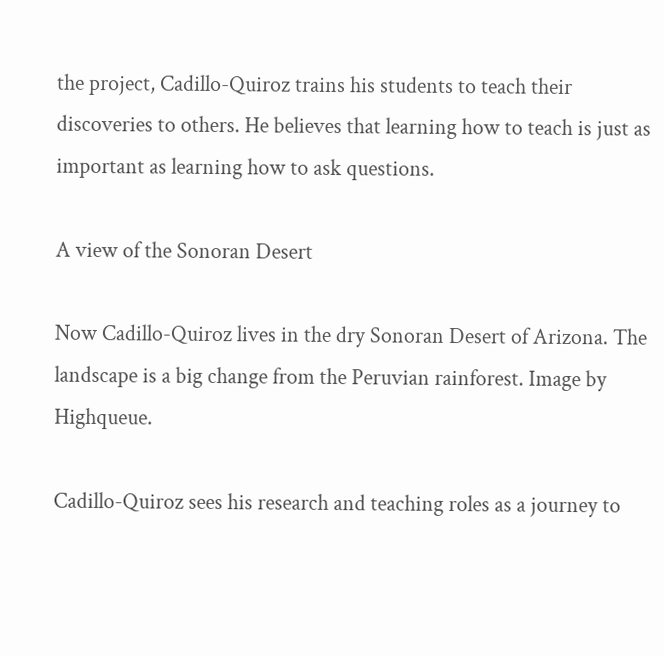the project, Cadillo-Quiroz trains his students to teach their discoveries to others. He believes that learning how to teach is just as important as learning how to ask questions.

A view of the Sonoran Desert

Now Cadillo-Quiroz lives in the dry Sonoran Desert of Arizona. The landscape is a big change from the Peruvian rainforest. Image by Highqueue.

Cadillo-Quiroz sees his research and teaching roles as a journey to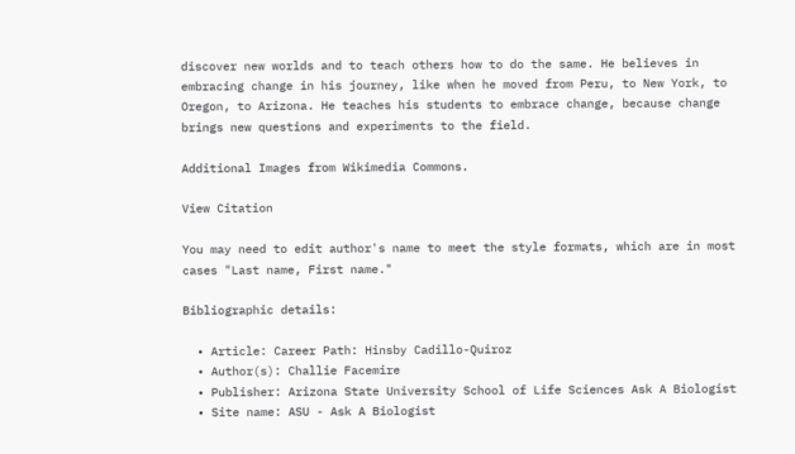discover new worlds and to teach others how to do the same. He believes in embracing change in his journey, like when he moved from Peru, to New York, to Oregon, to Arizona. He teaches his students to embrace change, because change brings new questions and experiments to the field.

Additional Images from Wikimedia Commons.

View Citation

You may need to edit author's name to meet the style formats, which are in most cases "Last name, First name."

Bibliographic details:

  • Article: Career Path: Hinsby Cadillo-Quiroz
  • Author(s): Challie Facemire
  • Publisher: Arizona State University School of Life Sciences Ask A Biologist
  • Site name: ASU - Ask A Biologist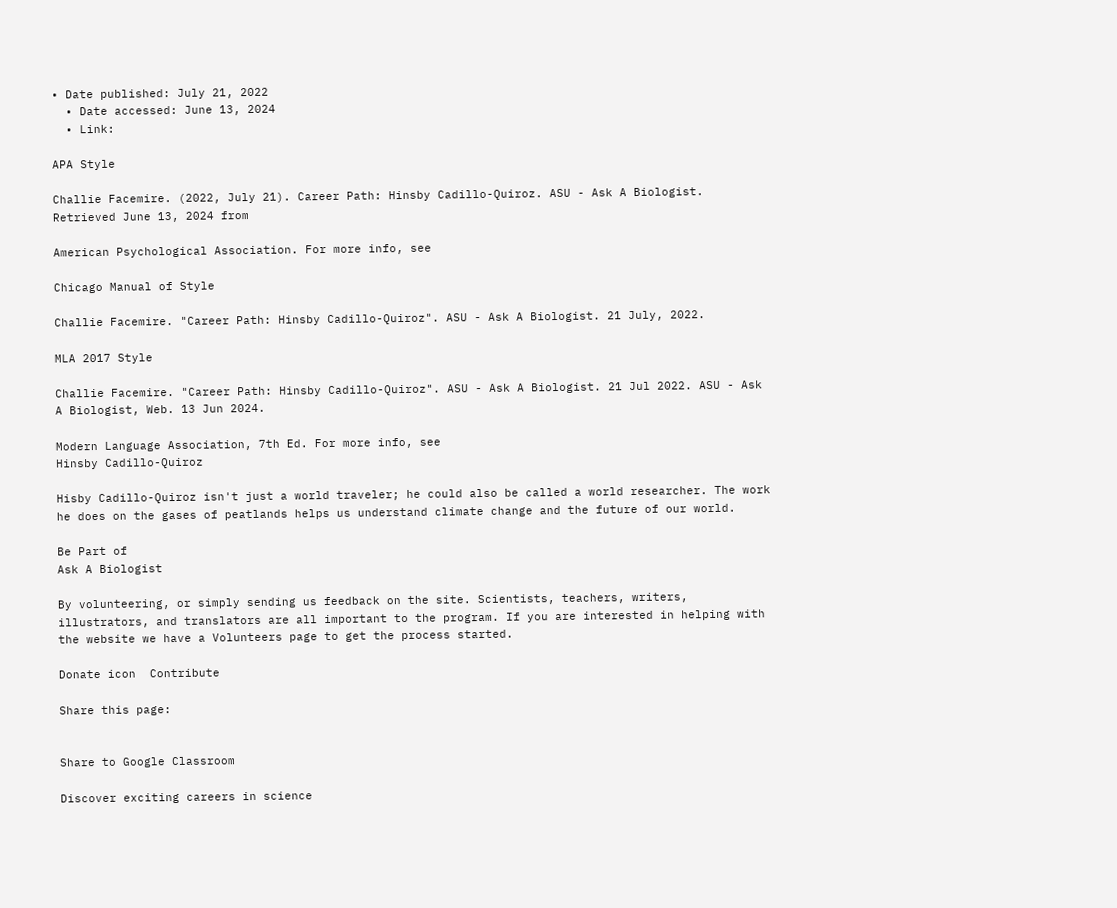• Date published: July 21, 2022
  • Date accessed: June 13, 2024
  • Link:

APA Style

Challie Facemire. (2022, July 21). Career Path: Hinsby Cadillo-Quiroz. ASU - Ask A Biologist. Retrieved June 13, 2024 from

American Psychological Association. For more info, see

Chicago Manual of Style

Challie Facemire. "Career Path: Hinsby Cadillo-Quiroz". ASU - Ask A Biologist. 21 July, 2022.

MLA 2017 Style

Challie Facemire. "Career Path: Hinsby Cadillo-Quiroz". ASU - Ask A Biologist. 21 Jul 2022. ASU - Ask A Biologist, Web. 13 Jun 2024.

Modern Language Association, 7th Ed. For more info, see
Hinsby Cadillo-Quiroz

Hisby Cadillo-Quiroz isn't just a world traveler; he could also be called a world researcher. The work he does on the gases of peatlands helps us understand climate change and the future of our world.

Be Part of
Ask A Biologist

By volunteering, or simply sending us feedback on the site. Scientists, teachers, writers, illustrators, and translators are all important to the program. If you are interested in helping with the website we have a Volunteers page to get the process started.

Donate icon  Contribute

Share this page:


Share to Google Classroom

Discover exciting careers in science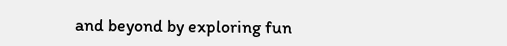and beyond by exploring fun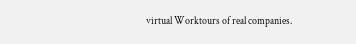virtual Worktours of real companies.